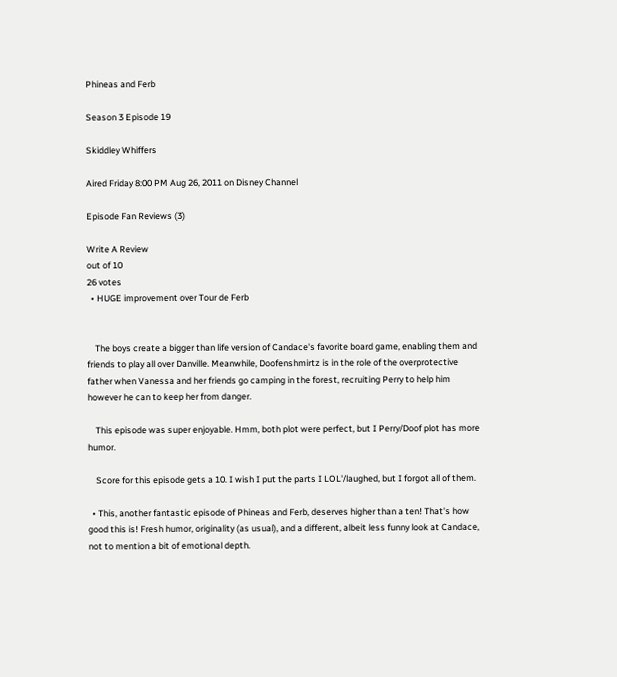Phineas and Ferb

Season 3 Episode 19

Skiddley Whiffers

Aired Friday 8:00 PM Aug 26, 2011 on Disney Channel

Episode Fan Reviews (3)

Write A Review
out of 10
26 votes
  • HUGE improvement over Tour de Ferb


    The boys create a bigger than life version of Candace's favorite board game, enabling them and friends to play all over Danville. Meanwhile, Doofenshmirtz is in the role of the overprotective father when Vanessa and her friends go camping in the forest, recruiting Perry to help him however he can to keep her from danger.

    This episode was super enjoyable. Hmm, both plot were perfect, but I Perry/Doof plot has more humor.

    Score for this episode gets a 10. I wish I put the parts I LOL'/laughed, but I forgot all of them.

  • This, another fantastic episode of Phineas and Ferb, deserves higher than a ten! That's how good this is! Fresh humor, originality (as usual), and a different, albeit less funny look at Candace, not to mention a bit of emotional depth.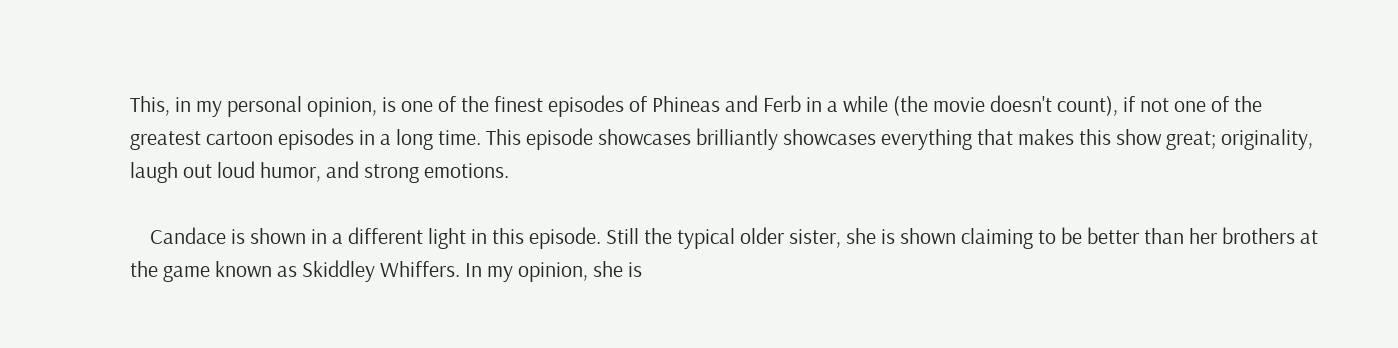This, in my personal opinion, is one of the finest episodes of Phineas and Ferb in a while (the movie doesn't count), if not one of the greatest cartoon episodes in a long time. This episode showcases brilliantly showcases everything that makes this show great; originality, laugh out loud humor, and strong emotions.

    Candace is shown in a different light in this episode. Still the typical older sister, she is shown claiming to be better than her brothers at the game known as Skiddley Whiffers. In my opinion, she is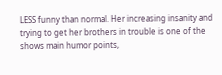LESS funny than normal. Her increasing insanity and trying to get her brothers in trouble is one of the shows main humor points,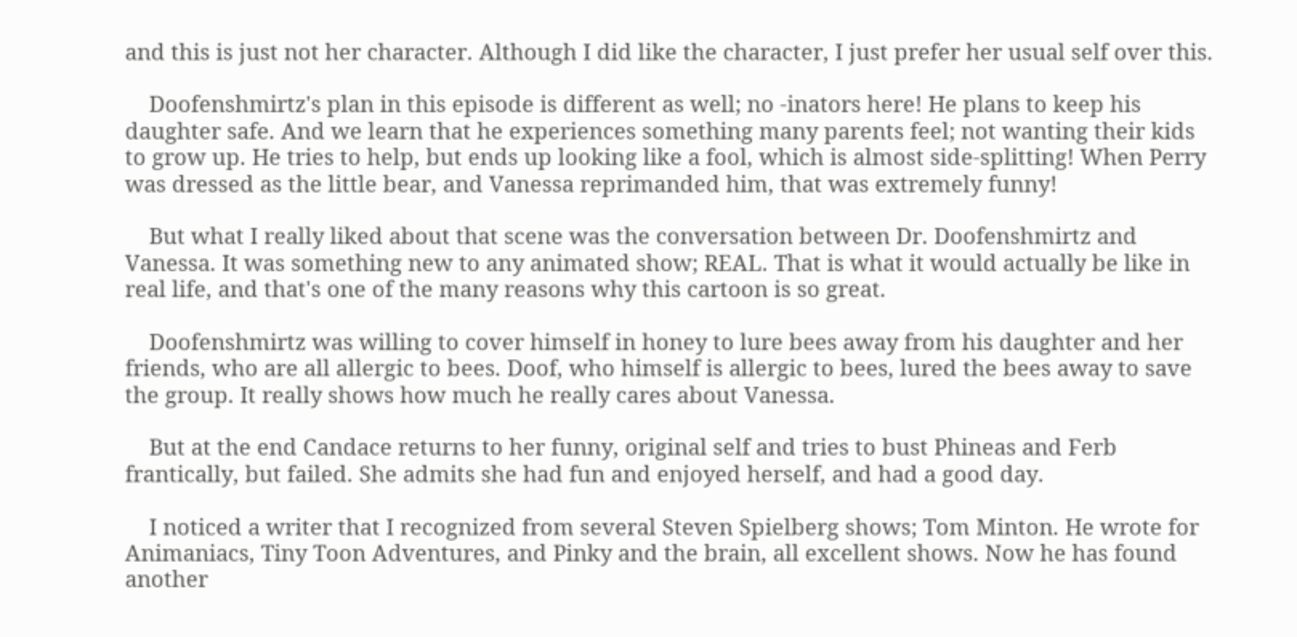and this is just not her character. Although I did like the character, I just prefer her usual self over this.

    Doofenshmirtz's plan in this episode is different as well; no -inators here! He plans to keep his daughter safe. And we learn that he experiences something many parents feel; not wanting their kids to grow up. He tries to help, but ends up looking like a fool, which is almost side-splitting! When Perry was dressed as the little bear, and Vanessa reprimanded him, that was extremely funny!

    But what I really liked about that scene was the conversation between Dr. Doofenshmirtz and Vanessa. It was something new to any animated show; REAL. That is what it would actually be like in real life, and that's one of the many reasons why this cartoon is so great.

    Doofenshmirtz was willing to cover himself in honey to lure bees away from his daughter and her friends, who are all allergic to bees. Doof, who himself is allergic to bees, lured the bees away to save the group. It really shows how much he really cares about Vanessa.

    But at the end Candace returns to her funny, original self and tries to bust Phineas and Ferb frantically, but failed. She admits she had fun and enjoyed herself, and had a good day.

    I noticed a writer that I recognized from several Steven Spielberg shows; Tom Minton. He wrote for Animaniacs, Tiny Toon Adventures, and Pinky and the brain, all excellent shows. Now he has found another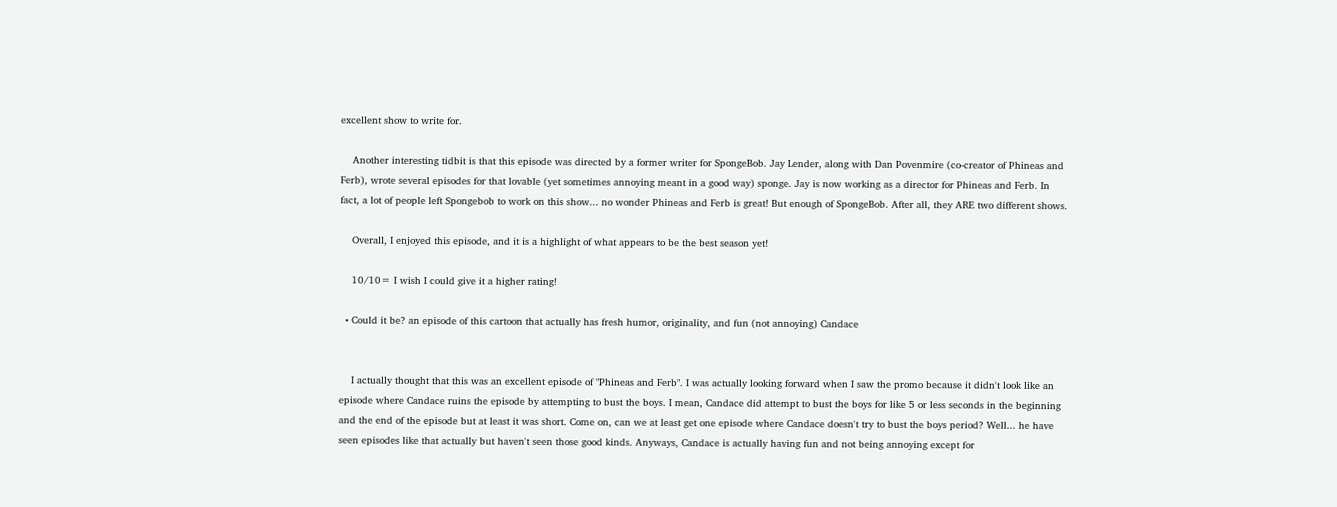excellent show to write for.

    Another interesting tidbit is that this episode was directed by a former writer for SpongeBob. Jay Lender, along with Dan Povenmire (co-creator of Phineas and Ferb), wrote several episodes for that lovable (yet sometimes annoying meant in a good way) sponge. Jay is now working as a director for Phineas and Ferb. In fact, a lot of people left Spongebob to work on this show... no wonder Phineas and Ferb is great! But enough of SpongeBob. After all, they ARE two different shows.

    Overall, I enjoyed this episode, and it is a highlight of what appears to be the best season yet!

    10/10= I wish I could give it a higher rating!

  • Could it be? an episode of this cartoon that actually has fresh humor, originality, and fun (not annoying) Candace


    I actually thought that this was an excellent episode of "Phineas and Ferb". I was actually looking forward when I saw the promo because it didn't look like an episode where Candace ruins the episode by attempting to bust the boys. I mean, Candace did attempt to bust the boys for like 5 or less seconds in the beginning and the end of the episode but at least it was short. Come on, can we at least get one episode where Candace doesn't try to bust the boys period? Well... he have seen episodes like that actually but haven't seen those good kinds. Anyways, Candace is actually having fun and not being annoying except for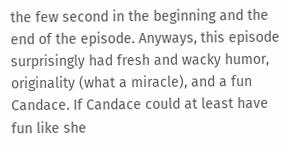the few second in the beginning and the end of the episode. Anyways, this episode surprisingly had fresh and wacky humor, originality (what a miracle), and a fun Candace. If Candace could at least have fun like she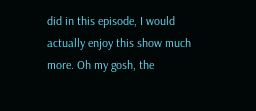did in this episode, I would actually enjoy this show much more. Oh my gosh, the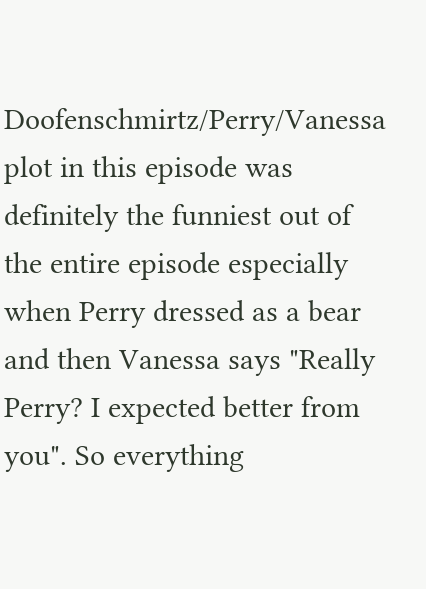Doofenschmirtz/Perry/Vanessa plot in this episode was definitely the funniest out of the entire episode especially when Perry dressed as a bear and then Vanessa says "Really Perry? I expected better from you". So everything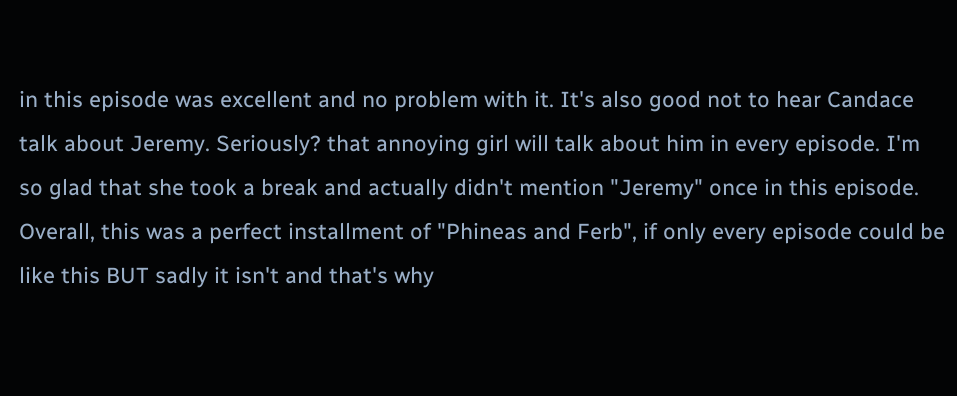in this episode was excellent and no problem with it. It's also good not to hear Candace talk about Jeremy. Seriously? that annoying girl will talk about him in every episode. I'm so glad that she took a break and actually didn't mention "Jeremy" once in this episode. Overall, this was a perfect installment of "Phineas and Ferb", if only every episode could be like this BUT sadly it isn't and that's why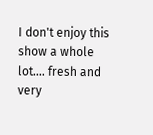I don't enjoy this show a whole lot.... fresh and very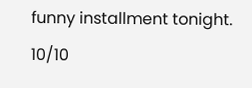funny installment tonight. 10/10